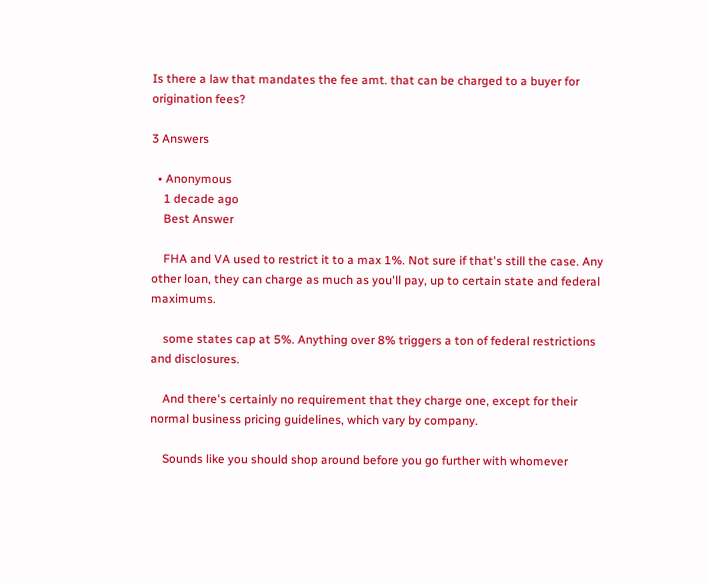Is there a law that mandates the fee amt. that can be charged to a buyer for origination fees?

3 Answers

  • Anonymous
    1 decade ago
    Best Answer

    FHA and VA used to restrict it to a max 1%. Not sure if that's still the case. Any other loan, they can charge as much as you'll pay, up to certain state and federal maximums.

    some states cap at 5%. Anything over 8% triggers a ton of federal restrictions and disclosures.

    And there's certainly no requirement that they charge one, except for their normal business pricing guidelines, which vary by company.

    Sounds like you should shop around before you go further with whomever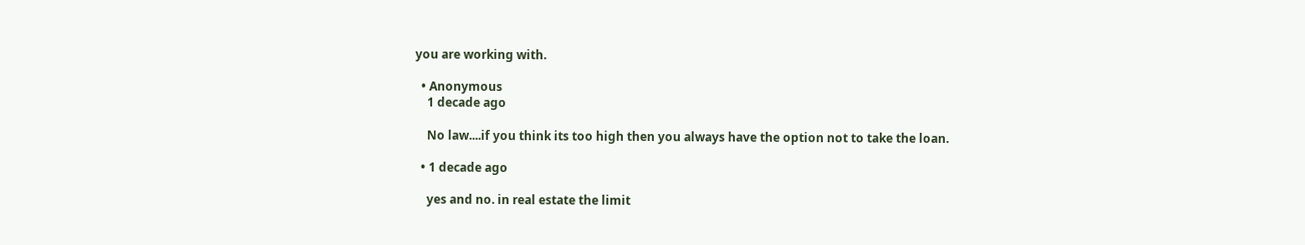you are working with.

  • Anonymous
    1 decade ago

    No law....if you think its too high then you always have the option not to take the loan.

  • 1 decade ago

    yes and no. in real estate the limit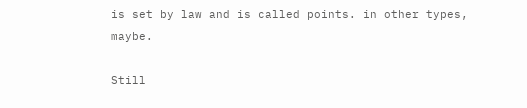is set by law and is called points. in other types, maybe.

Still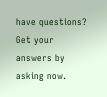have questions? Get your answers by asking now.